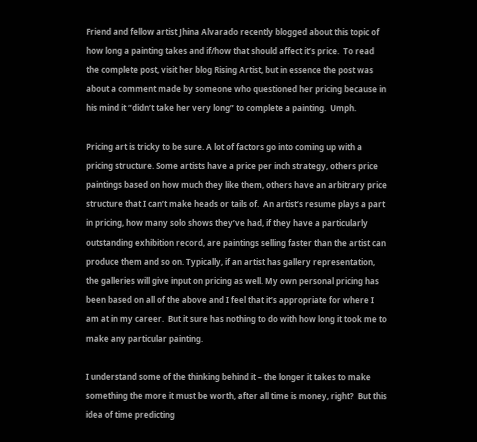Friend and fellow artist Jhina Alvarado recently blogged about this topic of how long a painting takes and if/how that should affect it’s price.  To read the complete post, visit her blog Rising Artist, but in essence the post was about a comment made by someone who questioned her pricing because in his mind it “didn’t take her very long” to complete a painting.  Umph.

Pricing art is tricky to be sure. A lot of factors go into coming up with a pricing structure. Some artists have a price per inch strategy, others price paintings based on how much they like them, others have an arbitrary price structure that I can’t make heads or tails of.  An artist’s resume plays a part in pricing, how many solo shows they’ve had, if they have a particularly outstanding exhibition record, are paintings selling faster than the artist can produce them and so on. Typically, if an artist has gallery representation, the galleries will give input on pricing as well. My own personal pricing has been based on all of the above and I feel that it’s appropriate for where I am at in my career.  But it sure has nothing to do with how long it took me to make any particular painting.

I understand some of the thinking behind it – the longer it takes to make something the more it must be worth, after all time is money, right?  But this idea of time predicting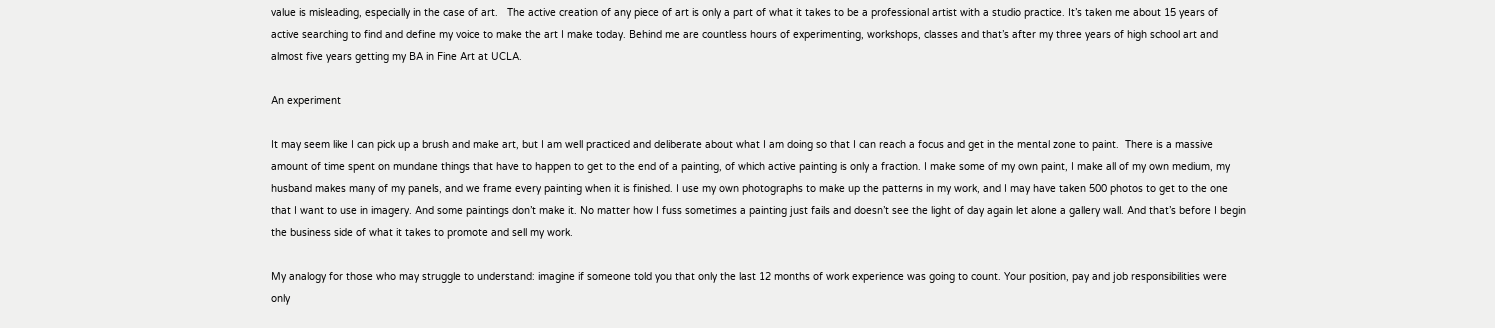value is misleading, especially in the case of art.   The active creation of any piece of art is only a part of what it takes to be a professional artist with a studio practice. It’s taken me about 15 years of active searching to find and define my voice to make the art I make today. Behind me are countless hours of experimenting, workshops, classes and that’s after my three years of high school art and almost five years getting my BA in Fine Art at UCLA.

An experiment

It may seem like I can pick up a brush and make art, but I am well practiced and deliberate about what I am doing so that I can reach a focus and get in the mental zone to paint.  There is a massive amount of time spent on mundane things that have to happen to get to the end of a painting, of which active painting is only a fraction. I make some of my own paint, I make all of my own medium, my husband makes many of my panels, and we frame every painting when it is finished. I use my own photographs to make up the patterns in my work, and I may have taken 500 photos to get to the one that I want to use in imagery. And some paintings don’t make it. No matter how I fuss sometimes a painting just fails and doesn’t see the light of day again let alone a gallery wall. And that’s before I begin the business side of what it takes to promote and sell my work.

My analogy for those who may struggle to understand: imagine if someone told you that only the last 12 months of work experience was going to count. Your position, pay and job responsibilities were only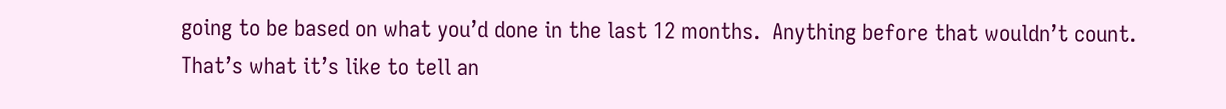going to be based on what you’d done in the last 12 months.  Anything before that wouldn’t count.  That’s what it’s like to tell an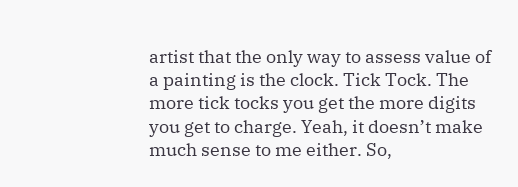artist that the only way to assess value of a painting is the clock. Tick Tock. The more tick tocks you get the more digits you get to charge. Yeah, it doesn’t make much sense to me either. So,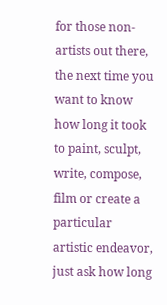for those non-artists out there, the next time you want to know how long it took to paint, sculpt, write, compose, film or create a particular artistic endeavor, just ask how long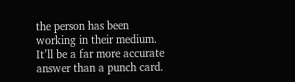the person has been working in their medium.  It’ll be a far more accurate answer than a punch card.